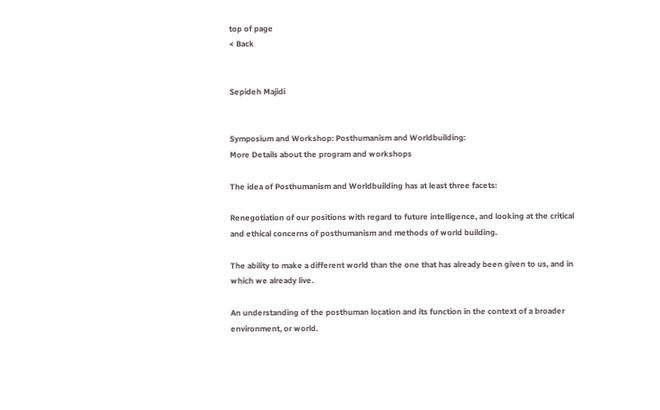top of page
< Back


Sepideh Majidi


Symposium and Workshop: Posthumanism and Worldbuilding:
More Details about the program and workshops

The idea of Posthumanism and Worldbuilding has at least three facets:

Renegotiation of our positions with regard to future intelligence, and looking at the critical and ethical concerns of posthumanism and methods of world building.

The ability to make a different world than the one that has already been given to us, and in which we already live.

An understanding of the posthuman location and its function in the context of a broader environment, or world.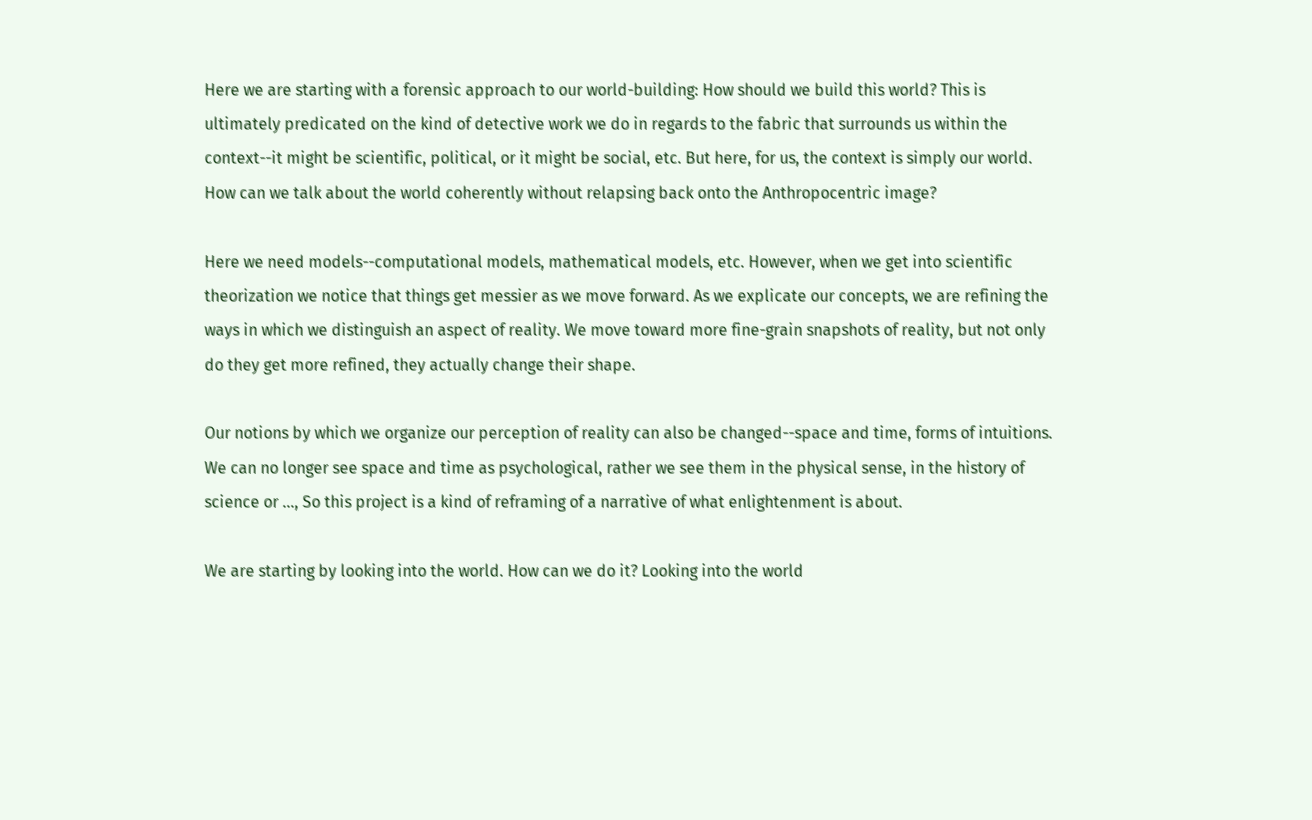Here we are starting with a forensic approach to our world-building: How should we build this world? This is ultimately predicated on the kind of detective work we do in regards to the fabric that surrounds us within the context--it might be scientific, political, or it might be social, etc. But here, for us, the context is simply our world. How can we talk about the world coherently without relapsing back onto the Anthropocentric image?

Here we need models--computational models, mathematical models, etc. However, when we get into scientific theorization we notice that things get messier as we move forward. As we explicate our concepts, we are refining the ways in which we distinguish an aspect of reality. We move toward more fine-grain snapshots of reality, but not only do they get more refined, they actually change their shape.

Our notions by which we organize our perception of reality can also be changed--space and time, forms of intuitions. We can no longer see space and time as psychological, rather we see them in the physical sense, in the history of science or ..., So this project is a kind of reframing of a narrative of what enlightenment is about.

We are starting by looking into the world. How can we do it? Looking into the world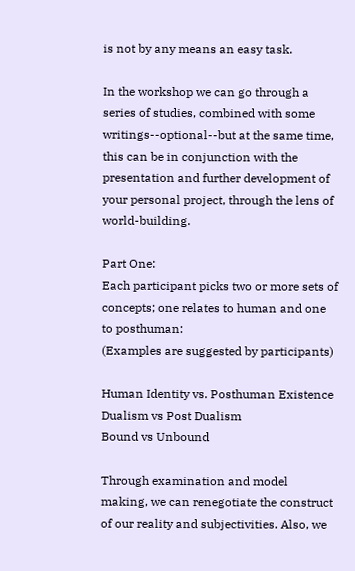is not by any means an easy task.

In the workshop we can go through a series of studies, combined with some writings--optional--but at the same time, this can be in conjunction with the presentation and further development of your personal project, through the lens of world-building.

Part One:
Each participant picks two or more sets of concepts; one relates to human and one to posthuman:
(Examples are suggested by participants)

Human Identity vs. Posthuman Existence
Dualism vs Post Dualism
Bound vs Unbound

Through examination and model making, we can renegotiate the construct of our reality and subjectivities. Also, we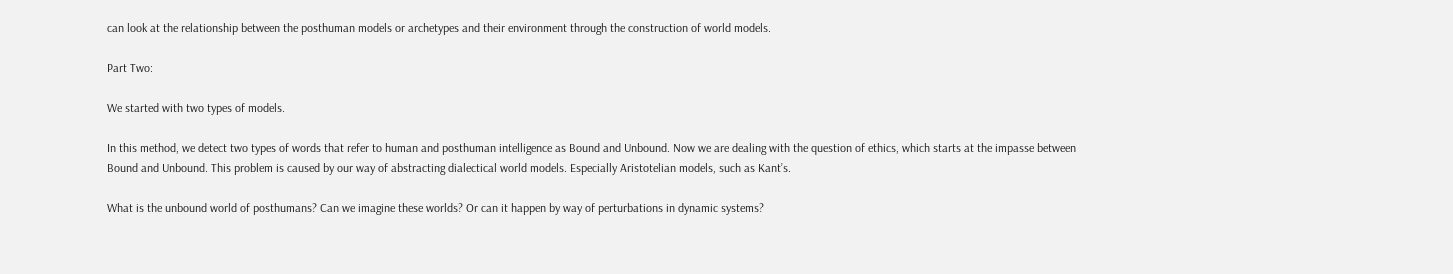can look at the relationship between the posthuman models or archetypes and their environment through the construction of world models.

Part Two:

We started with two types of models.

In this method, we detect two types of words that refer to human and posthuman intelligence as Bound and Unbound. Now we are dealing with the question of ethics, which starts at the impasse between Bound and Unbound. This problem is caused by our way of abstracting dialectical world models. Especially Aristotelian models, such as Kant’s.

What is the unbound world of posthumans? Can we imagine these worlds? Or can it happen by way of perturbations in dynamic systems?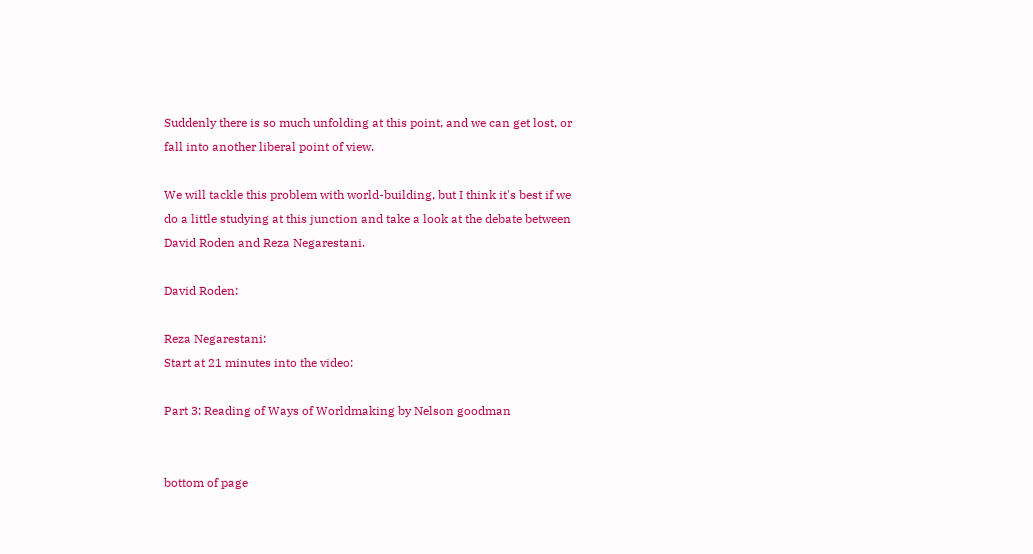Suddenly there is so much unfolding at this point, and we can get lost, or fall into another liberal point of view.

We will tackle this problem with world-building, but I think it's best if we do a little studying at this junction and take a look at the debate between David Roden and Reza Negarestani.

David Roden:

Reza Negarestani:
Start at 21 minutes into the video:

Part 3: Reading of Ways of Worldmaking by Nelson goodman


bottom of page